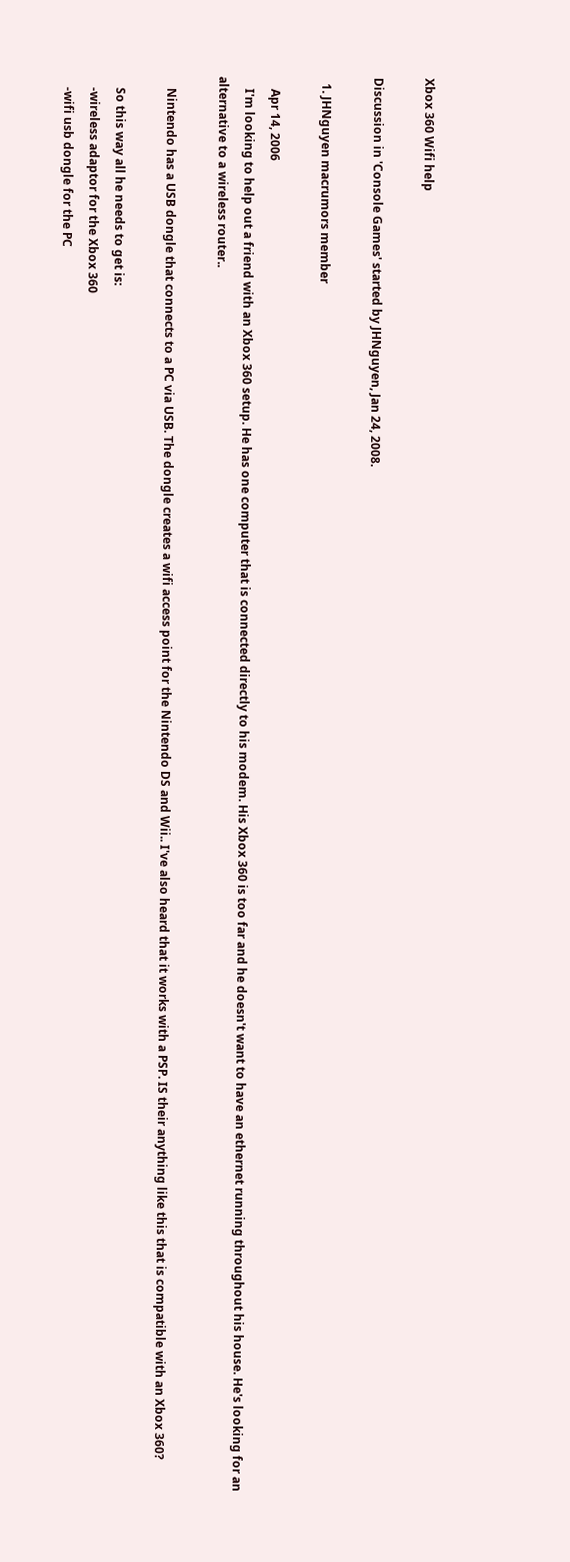Xbox 360 Wifi help

Discussion in 'Console Games' started by JHNguyen, Jan 24, 2008.

  1. JHNguyen macrumors member

    Apr 14, 2006
    I'm looking to help out a friend with an Xbox 360 setup. He has one computer that is connected directly to his modem. His Xbox 360 is too far and he doesn't want to have an ethernet running throughout his house. He's looking for an alternative to a wireless router..

    Nintendo has a USB dongle that connects to a PC via USB. The dongle creates a wifi access point for the Nintendo DS and Wii.. I've also heard that it works with a PSP. IS their anything like this that is compatible with an Xbox 360?

    So this way all he needs to get is:
    -wireless adaptor for the Xbox 360
    -wifi usb dongle for the PC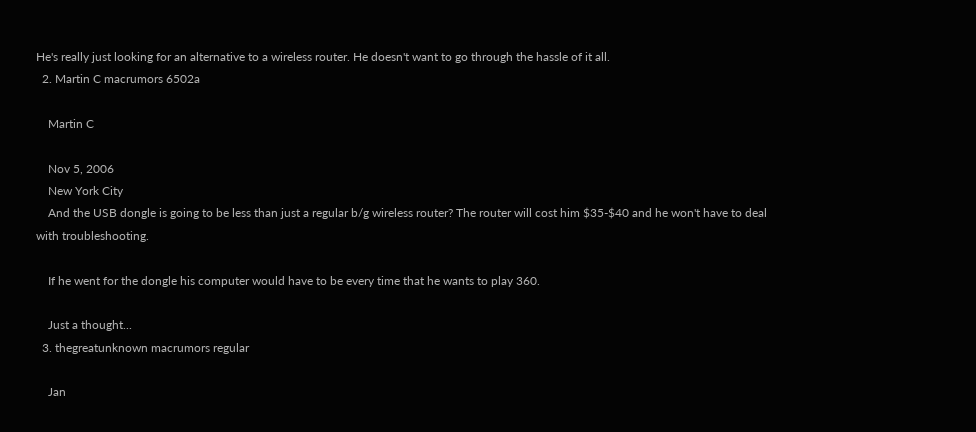He's really just looking for an alternative to a wireless router. He doesn't want to go through the hassle of it all.
  2. Martin C macrumors 6502a

    Martin C

    Nov 5, 2006
    New York City
    And the USB dongle is going to be less than just a regular b/g wireless router? The router will cost him $35-$40 and he won't have to deal with troubleshooting.

    If he went for the dongle his computer would have to be every time that he wants to play 360.

    Just a thought...
  3. thegreatunknown macrumors regular

    Jan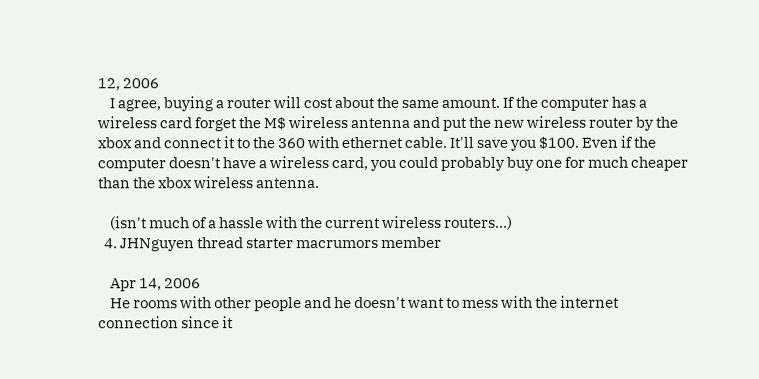12, 2006
    I agree, buying a router will cost about the same amount. If the computer has a wireless card forget the M$ wireless antenna and put the new wireless router by the xbox and connect it to the 360 with ethernet cable. It'll save you $100. Even if the computer doesn't have a wireless card, you could probably buy one for much cheaper than the xbox wireless antenna.

    (isn't much of a hassle with the current wireless routers...)
  4. JHNguyen thread starter macrumors member

    Apr 14, 2006
    He rooms with other people and he doesn't want to mess with the internet connection since it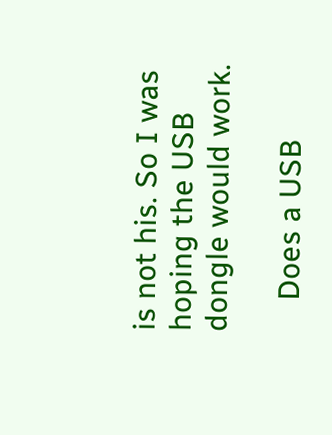is not his. So I was hoping the USB dongle would work.

    Does a USB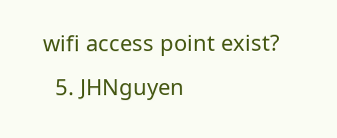wifi access point exist?
  5. JHNguyen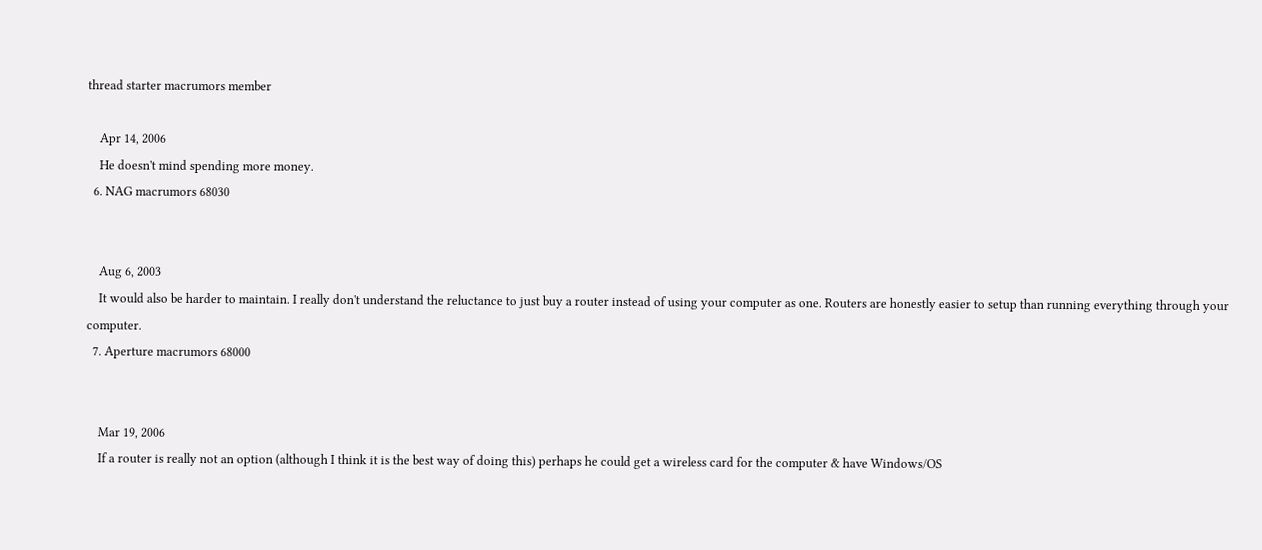thread starter macrumors member

    Apr 14, 2006
    He doesn't mind spending more money.
  6. NAG macrumors 68030


    Aug 6, 2003
    It would also be harder to maintain. I really don't understand the reluctance to just buy a router instead of using your computer as one. Routers are honestly easier to setup than running everything through your computer.
  7. Aperture macrumors 68000


    Mar 19, 2006
    If a router is really not an option (although I think it is the best way of doing this) perhaps he could get a wireless card for the computer & have Windows/OS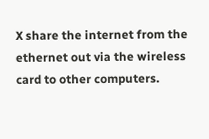X share the internet from the ethernet out via the wireless card to other computers.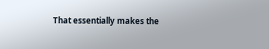That essentially makes the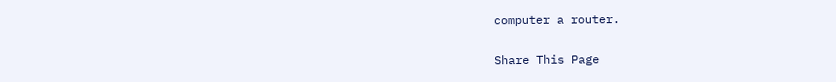computer a router.

Share This Page